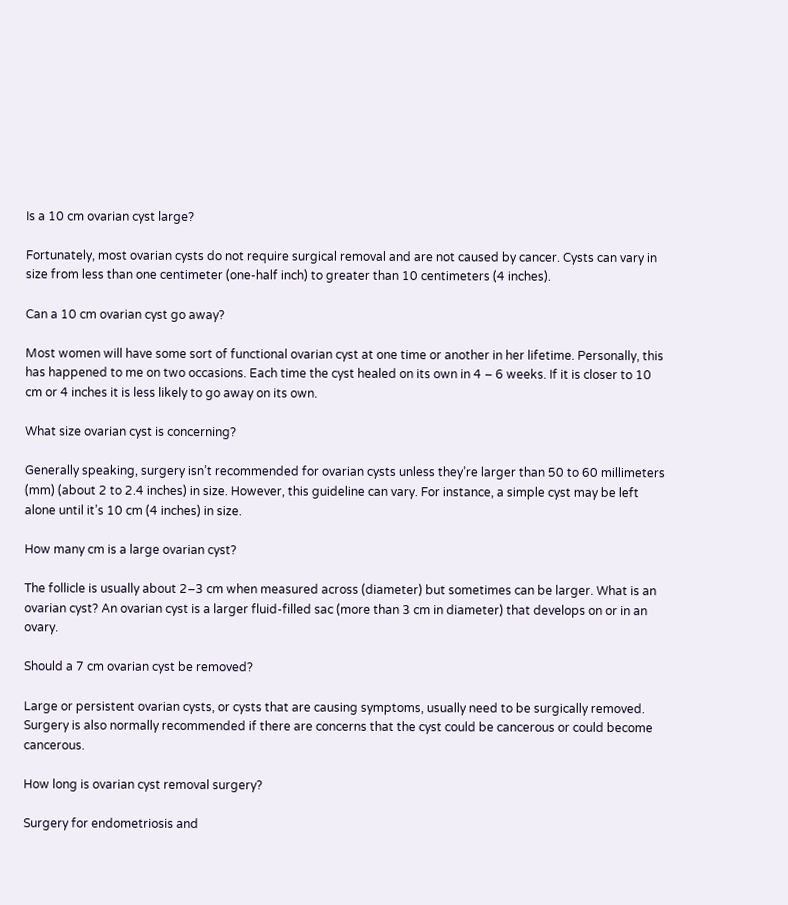Is a 10 cm ovarian cyst large?

Fortunately, most ovarian cysts do not require surgical removal and are not caused by cancer. Cysts can vary in size from less than one centimeter (one-half inch) to greater than 10 centimeters (4 inches).

Can a 10 cm ovarian cyst go away?

Most women will have some sort of functional ovarian cyst at one time or another in her lifetime. Personally, this has happened to me on two occasions. Each time the cyst healed on its own in 4 – 6 weeks. If it is closer to 10 cm or 4 inches it is less likely to go away on its own.

What size ovarian cyst is concerning?

Generally speaking, surgery isn’t recommended for ovarian cysts unless they’re larger than 50 to 60 millimeters (mm) (about 2 to 2.4 inches) in size. However, this guideline can vary. For instance, a simple cyst may be left alone until it’s 10 cm (4 inches) in size.

How many cm is a large ovarian cyst?

The follicle is usually about 2–3 cm when measured across (diameter) but sometimes can be larger. What is an ovarian cyst? An ovarian cyst is a larger fluid-filled sac (more than 3 cm in diameter) that develops on or in an ovary.

Should a 7 cm ovarian cyst be removed?

Large or persistent ovarian cysts, or cysts that are causing symptoms, usually need to be surgically removed. Surgery is also normally recommended if there are concerns that the cyst could be cancerous or could become cancerous.

How long is ovarian cyst removal surgery?

Surgery for endometriosis and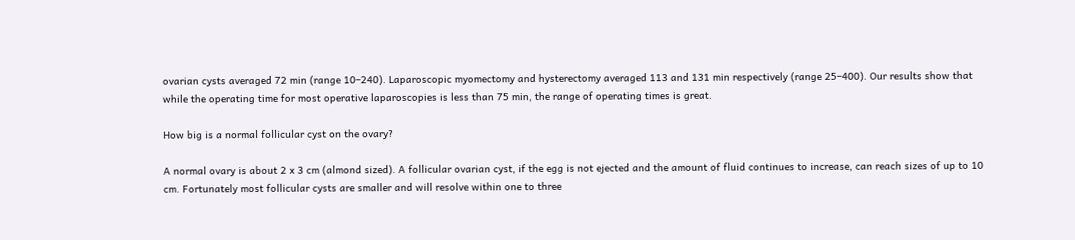ovarian cysts averaged 72 min (range 10–240). Laparoscopic myomectomy and hysterectomy averaged 113 and 131 min respectively (range 25–400). Our results show that while the operating time for most operative laparoscopies is less than 75 min, the range of operating times is great.

How big is a normal follicular cyst on the ovary?

A normal ovary is about 2 x 3 cm (almond sized). A follicular ovarian cyst, if the egg is not ejected and the amount of fluid continues to increase, can reach sizes of up to 10 cm. Fortunately most follicular cysts are smaller and will resolve within one to three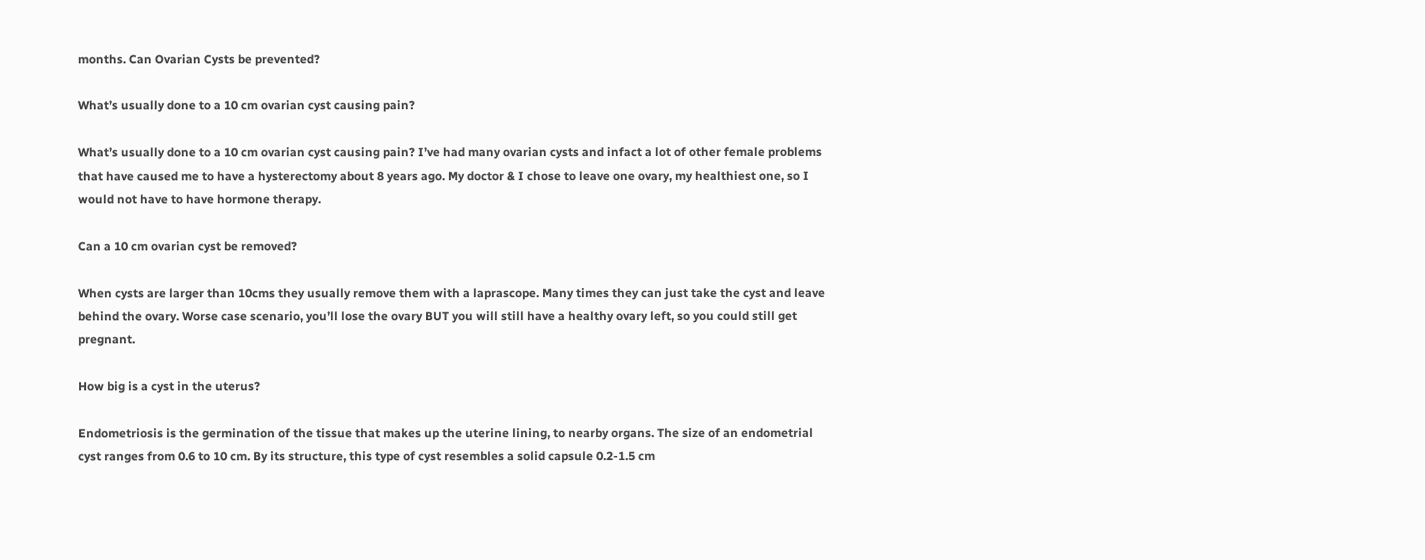months. Can Ovarian Cysts be prevented?

What’s usually done to a 10 cm ovarian cyst causing pain?

What’s usually done to a 10 cm ovarian cyst causing pain? I’ve had many ovarian cysts and infact a lot of other female problems that have caused me to have a hysterectomy about 8 years ago. My doctor & I chose to leave one ovary, my healthiest one, so I would not have to have hormone therapy.

Can a 10 cm ovarian cyst be removed?

When cysts are larger than 10cms they usually remove them with a laprascope. Many times they can just take the cyst and leave behind the ovary. Worse case scenario, you’ll lose the ovary BUT you will still have a healthy ovary left, so you could still get pregnant.

How big is a cyst in the uterus?

Endometriosis is the germination of the tissue that makes up the uterine lining, to nearby organs. The size of an endometrial cyst ranges from 0.6 to 10 cm. By its structure, this type of cyst resembles a solid capsule 0.2-1.5 cm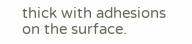thick with adhesions on the surface.